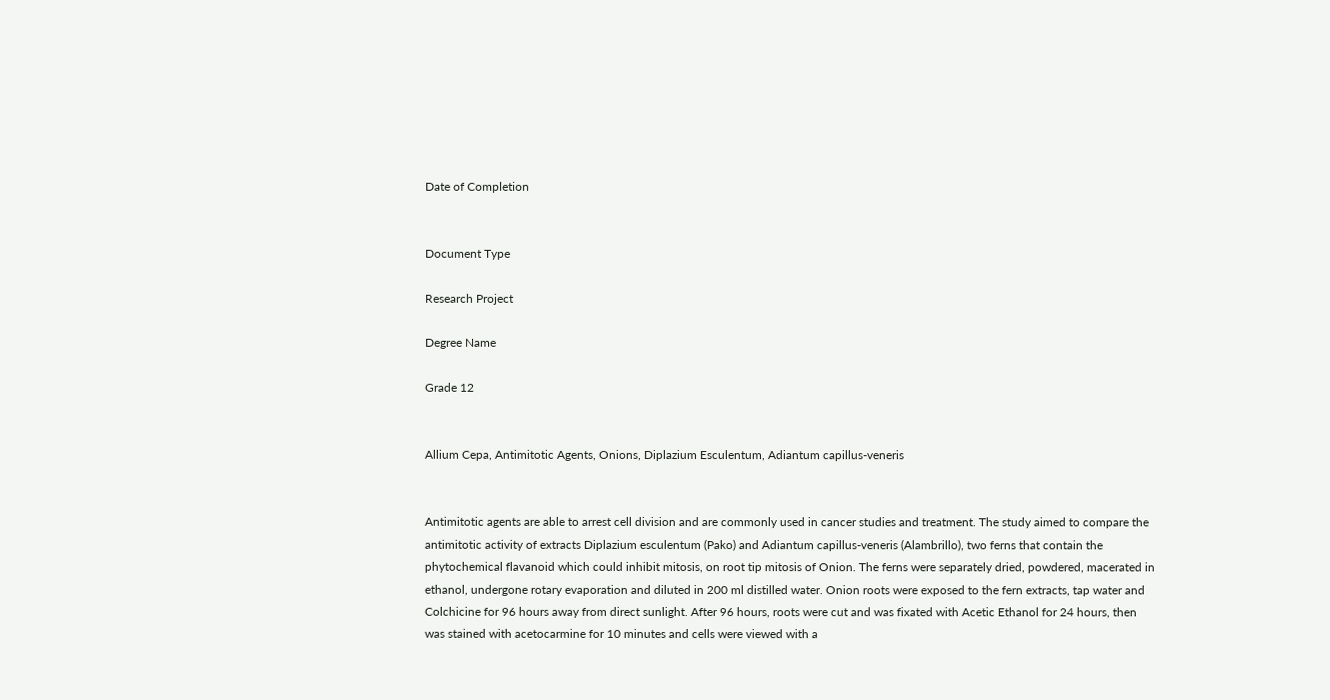Date of Completion


Document Type

Research Project

Degree Name

Grade 12


Allium Cepa, Antimitotic Agents, Onions, Diplazium Esculentum, Adiantum capillus-veneris


Antimitotic agents are able to arrest cell division and are commonly used in cancer studies and treatment. The study aimed to compare the antimitotic activity of extracts Diplazium esculentum (Pako) and Adiantum capillus-veneris (Alambrillo), two ferns that contain the phytochemical flavanoid which could inhibit mitosis, on root tip mitosis of Onion. The ferns were separately dried, powdered, macerated in ethanol, undergone rotary evaporation and diluted in 200 ml distilled water. Onion roots were exposed to the fern extracts, tap water and Colchicine for 96 hours away from direct sunlight. After 96 hours, roots were cut and was fixated with Acetic Ethanol for 24 hours, then was stained with acetocarmine for 10 minutes and cells were viewed with a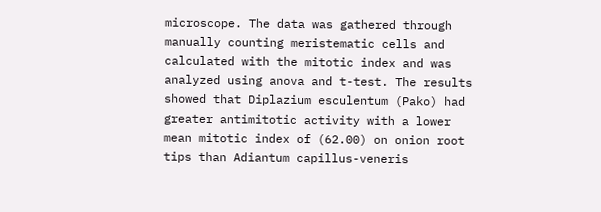microscope. The data was gathered through manually counting meristematic cells and calculated with the mitotic index and was analyzed using anova and t-test. The results showed that Diplazium esculentum (Pako) had greater antimitotic activity with a lower mean mitotic index of (62.00) on onion root tips than Adiantum capillus-veneris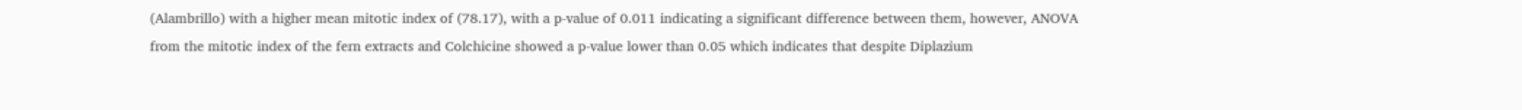(Alambrillo) with a higher mean mitotic index of (78.17), with a p-value of 0.011 indicating a significant difference between them, however, ANOVA from the mitotic index of the fern extracts and Colchicine showed a p-value lower than 0.05 which indicates that despite Diplazium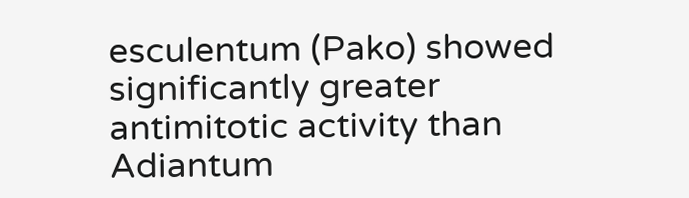esculentum (Pako) showed significantly greater antimitotic activity than Adiantum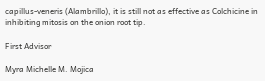capillus-veneris (Alambrillo), it is still not as effective as Colchicine in inhibiting mitosis on the onion root tip.

First Advisor

Myra Michelle M. Mojica